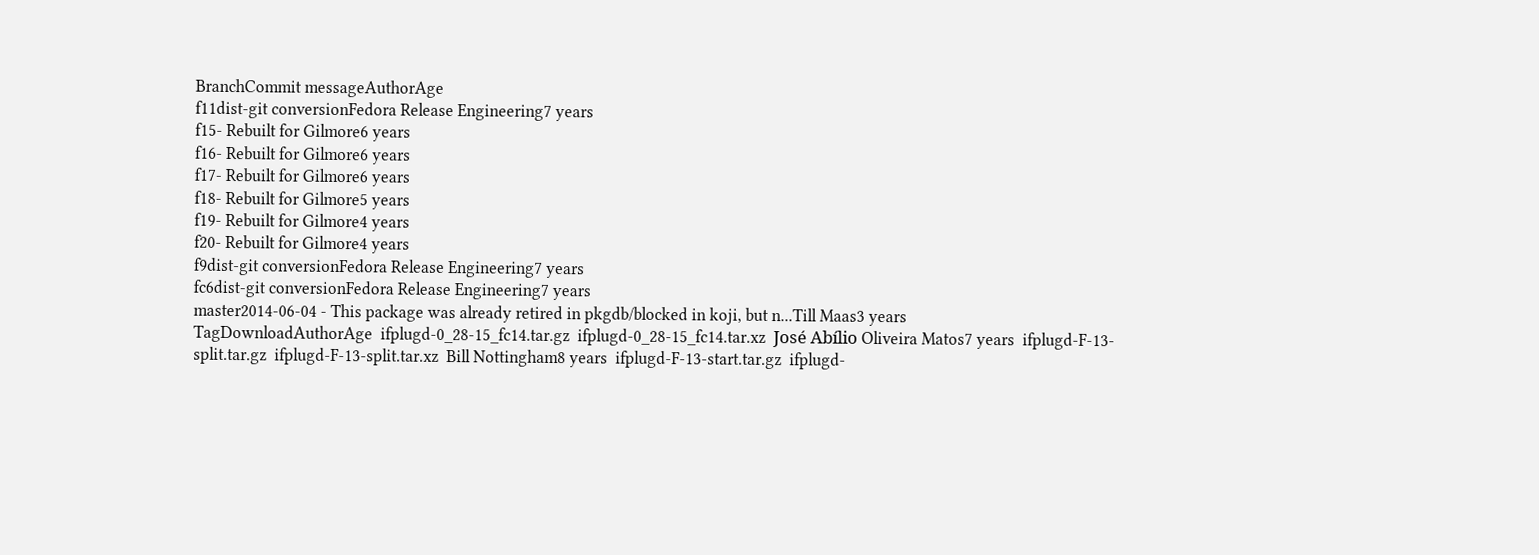BranchCommit messageAuthorAge
f11dist-git conversionFedora Release Engineering7 years
f15- Rebuilt for Gilmore6 years
f16- Rebuilt for Gilmore6 years
f17- Rebuilt for Gilmore6 years
f18- Rebuilt for Gilmore5 years
f19- Rebuilt for Gilmore4 years
f20- Rebuilt for Gilmore4 years
f9dist-git conversionFedora Release Engineering7 years
fc6dist-git conversionFedora Release Engineering7 years
master2014-06-04 - This package was already retired in pkgdb/blocked in koji, but n...Till Maas3 years
TagDownloadAuthorAge  ifplugd-0_28-15_fc14.tar.gz  ifplugd-0_28-15_fc14.tar.xz  José Abílio Oliveira Matos7 years  ifplugd-F-13-split.tar.gz  ifplugd-F-13-split.tar.xz  Bill Nottingham8 years  ifplugd-F-13-start.tar.gz  ifplugd-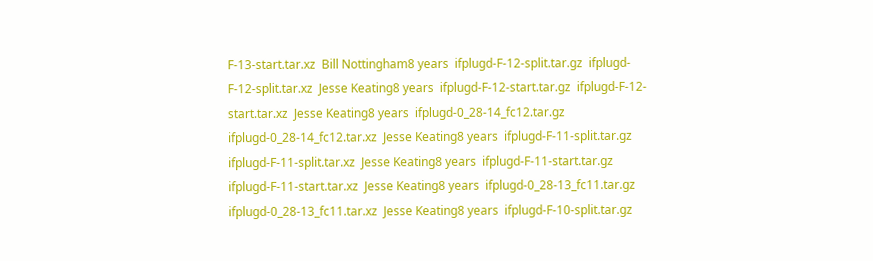F-13-start.tar.xz  Bill Nottingham8 years  ifplugd-F-12-split.tar.gz  ifplugd-F-12-split.tar.xz  Jesse Keating8 years  ifplugd-F-12-start.tar.gz  ifplugd-F-12-start.tar.xz  Jesse Keating8 years  ifplugd-0_28-14_fc12.tar.gz  ifplugd-0_28-14_fc12.tar.xz  Jesse Keating8 years  ifplugd-F-11-split.tar.gz  ifplugd-F-11-split.tar.xz  Jesse Keating8 years  ifplugd-F-11-start.tar.gz  ifplugd-F-11-start.tar.xz  Jesse Keating8 years  ifplugd-0_28-13_fc11.tar.gz  ifplugd-0_28-13_fc11.tar.xz  Jesse Keating8 years  ifplugd-F-10-split.tar.gz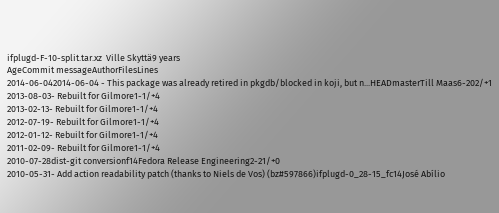ifplugd-F-10-split.tar.xz  Ville Skyttä9 years
AgeCommit messageAuthorFilesLines
2014-06-042014-06-04 - This package was already retired in pkgdb/blocked in koji, but n...HEADmasterTill Maas6-202/+1
2013-08-03- Rebuilt for Gilmore1-1/+4
2013-02-13- Rebuilt for Gilmore1-1/+4
2012-07-19- Rebuilt for Gilmore1-1/+4
2012-01-12- Rebuilt for Gilmore1-1/+4
2011-02-09- Rebuilt for Gilmore1-1/+4
2010-07-28dist-git conversionf14Fedora Release Engineering2-21/+0
2010-05-31- Add action readability patch (thanks to Niels de Vos) (bz#597866)ifplugd-0_28-15_fc14José Abílio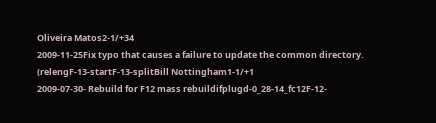Oliveira Matos2-1/+34
2009-11-25Fix typo that causes a failure to update the common directory. (relengF-13-startF-13-splitBill Nottingham1-1/+1
2009-07-30- Rebuild for F12 mass rebuildifplugd-0_28-14_fc12F-12-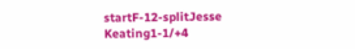startF-12-splitJesse Keating1-1/+4